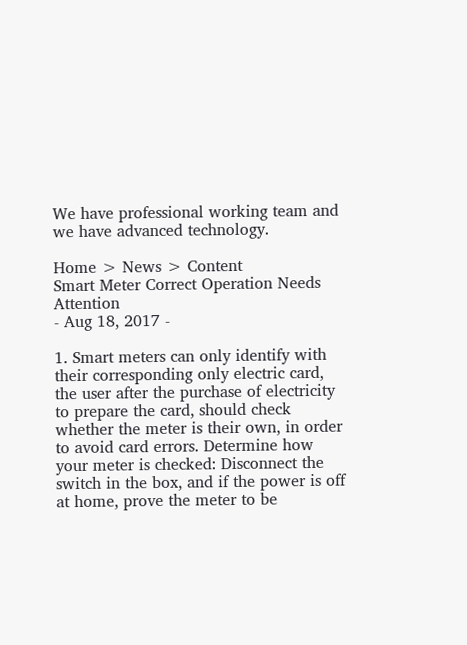We have professional working team and we have advanced technology.

Home > News > Content
Smart Meter Correct Operation Needs Attention
- Aug 18, 2017 -

1. Smart meters can only identify with their corresponding only electric card, the user after the purchase of electricity to prepare the card, should check whether the meter is their own, in order to avoid card errors. Determine how your meter is checked: Disconnect the switch in the box, and if the power is off at home, prove the meter to be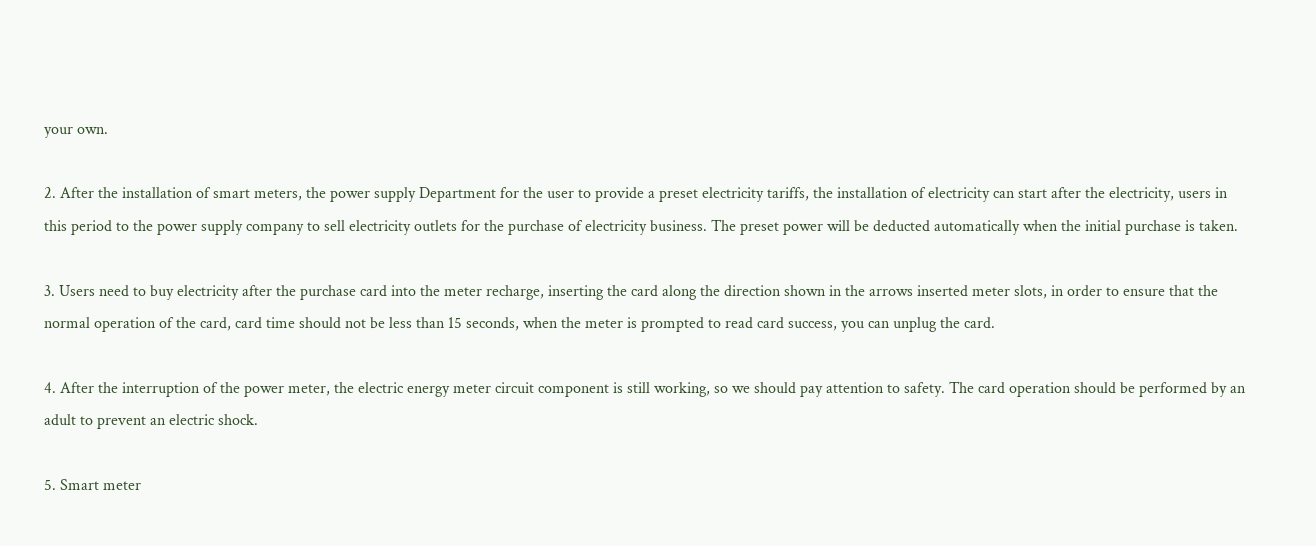your own.

2. After the installation of smart meters, the power supply Department for the user to provide a preset electricity tariffs, the installation of electricity can start after the electricity, users in this period to the power supply company to sell electricity outlets for the purchase of electricity business. The preset power will be deducted automatically when the initial purchase is taken.

3. Users need to buy electricity after the purchase card into the meter recharge, inserting the card along the direction shown in the arrows inserted meter slots, in order to ensure that the normal operation of the card, card time should not be less than 15 seconds, when the meter is prompted to read card success, you can unplug the card.

4. After the interruption of the power meter, the electric energy meter circuit component is still working, so we should pay attention to safety. The card operation should be performed by an adult to prevent an electric shock.

5. Smart meter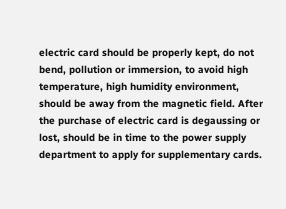electric card should be properly kept, do not bend, pollution or immersion, to avoid high temperature, high humidity environment, should be away from the magnetic field. After the purchase of electric card is degaussing or lost, should be in time to the power supply department to apply for supplementary cards.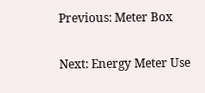Previous: Meter Box

Next: Energy Meter Use